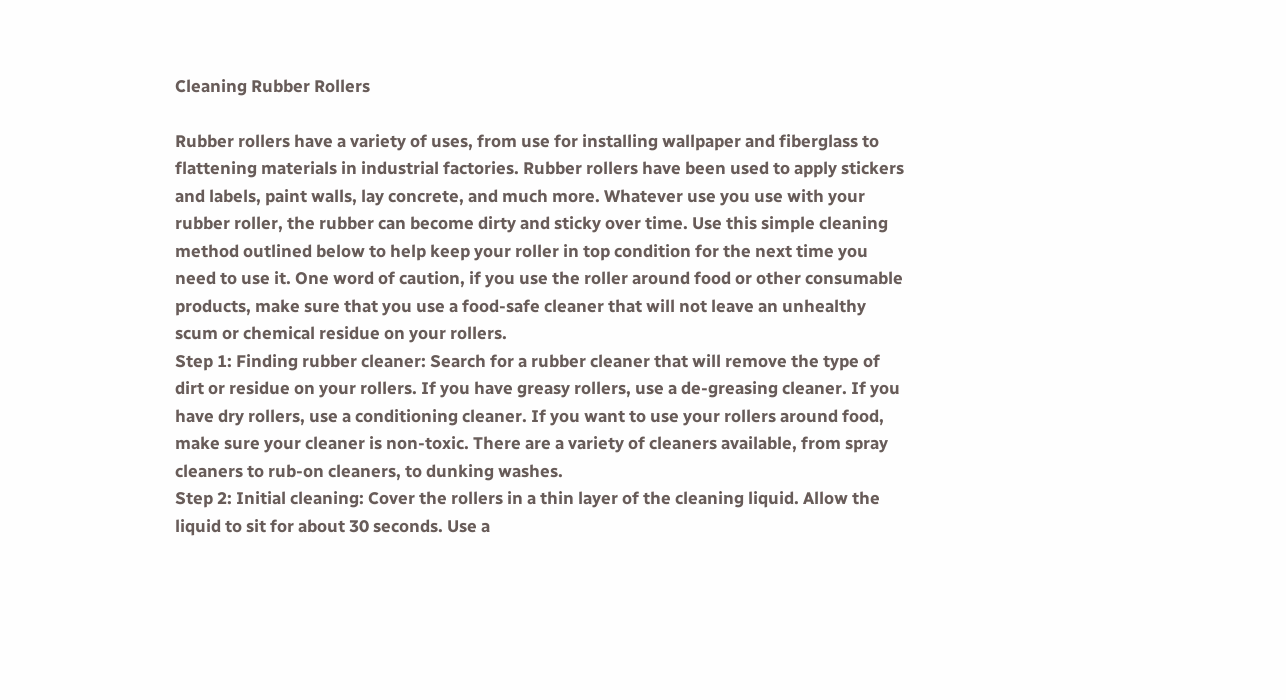Cleaning Rubber Rollers

Rubber rollers have a variety of uses, from use for installing wallpaper and fiberglass to flattening materials in industrial factories. Rubber rollers have been used to apply stickers and labels, paint walls, lay concrete, and much more. Whatever use you use with your rubber roller, the rubber can become dirty and sticky over time. Use this simple cleaning method outlined below to help keep your roller in top condition for the next time you need to use it. One word of caution, if you use the roller around food or other consumable products, make sure that you use a food-safe cleaner that will not leave an unhealthy scum or chemical residue on your rollers.
Step 1: Finding rubber cleaner: Search for a rubber cleaner that will remove the type of dirt or residue on your rollers. If you have greasy rollers, use a de-greasing cleaner. If you have dry rollers, use a conditioning cleaner. If you want to use your rollers around food, make sure your cleaner is non-toxic. There are a variety of cleaners available, from spray cleaners to rub-on cleaners, to dunking washes.
Step 2: Initial cleaning: Cover the rollers in a thin layer of the cleaning liquid. Allow the liquid to sit for about 30 seconds. Use a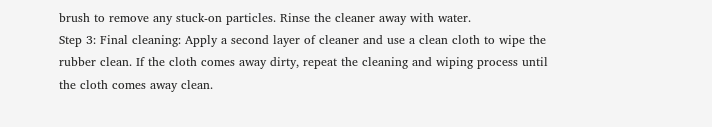brush to remove any stuck-on particles. Rinse the cleaner away with water.
Step 3: Final cleaning: Apply a second layer of cleaner and use a clean cloth to wipe the rubber clean. If the cloth comes away dirty, repeat the cleaning and wiping process until the cloth comes away clean.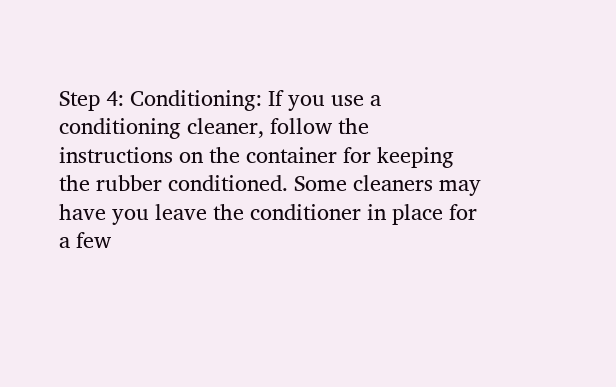Step 4: Conditioning: If you use a conditioning cleaner, follow the instructions on the container for keeping the rubber conditioned. Some cleaners may have you leave the conditioner in place for a few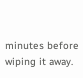minutes before wiping it away.